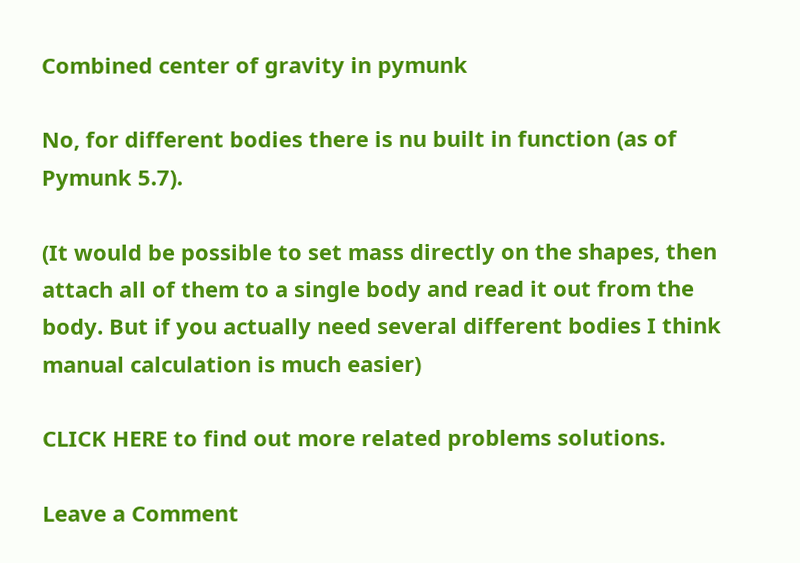Combined center of gravity in pymunk

No, for different bodies there is nu built in function (as of Pymunk 5.7).

(It would be possible to set mass directly on the shapes, then attach all of them to a single body and read it out from the body. But if you actually need several different bodies I think manual calculation is much easier)

CLICK HERE to find out more related problems solutions.

Leave a Comment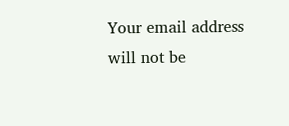Your email address will not be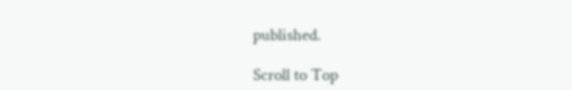published.

Scroll to Top